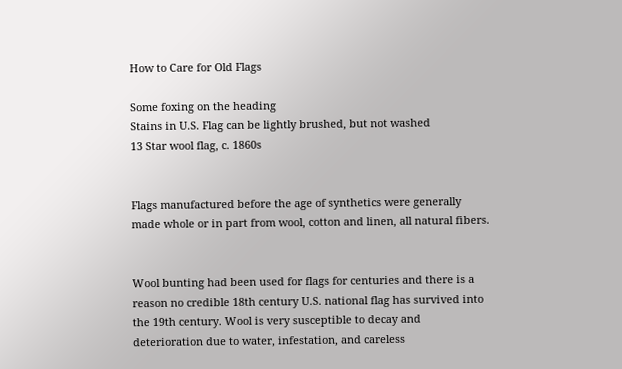How to Care for Old Flags

Some foxing on the heading
Stains in U.S. Flag can be lightly brushed, but not washed
13 Star wool flag, c. 1860s


Flags manufactured before the age of synthetics were generally made whole or in part from wool, cotton and linen, all natural fibers.


Wool bunting had been used for flags for centuries and there is a reason no credible 18th century U.S. national flag has survived into the 19th century. Wool is very susceptible to decay and deterioration due to water, infestation, and careless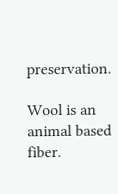preservation.

Wool is an animal based fiber.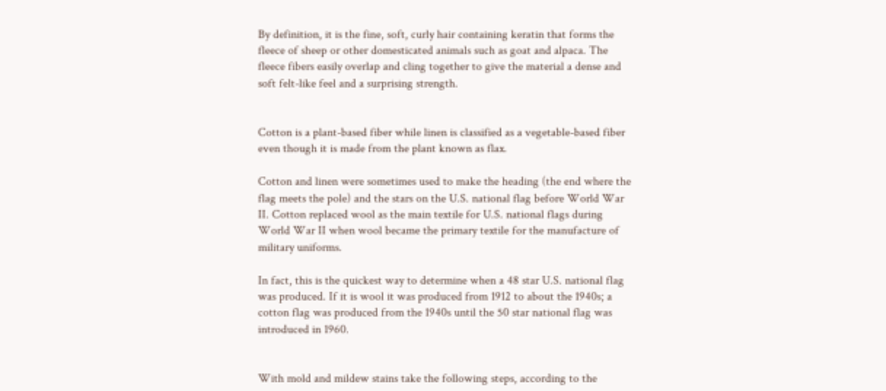By definition, it is the fine, soft, curly hair containing keratin that forms the fleece of sheep or other domesticated animals such as goat and alpaca. The fleece fibers easily overlap and cling together to give the material a dense and soft felt-like feel and a surprising strength.


Cotton is a plant-based fiber while linen is classified as a vegetable-based fiber even though it is made from the plant known as flax.

Cotton and linen were sometimes used to make the heading (the end where the flag meets the pole) and the stars on the U.S. national flag before World War II. Cotton replaced wool as the main textile for U.S. national flags during World War II when wool became the primary textile for the manufacture of military uniforms.

In fact, this is the quickest way to determine when a 48 star U.S. national flag was produced. If it is wool it was produced from 1912 to about the 1940s; a cotton flag was produced from the 1940s until the 50 star national flag was introduced in 1960.


With mold and mildew stains take the following steps, according to the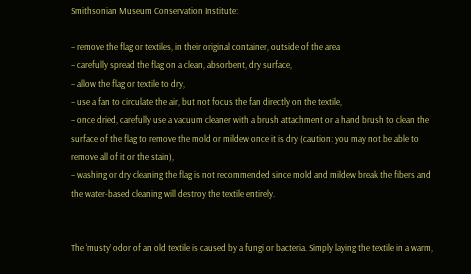Smithsonian Museum Conservation Institute:

– remove the flag or textiles, in their original container, outside of the area
– carefully spread the flag on a clean, absorbent, dry surface,
– allow the flag or textile to dry,
– use a fan to circulate the air, but not focus the fan directly on the textile,
– once dried, carefully use a vacuum cleaner with a brush attachment or a hand brush to clean the surface of the flag to remove the mold or mildew once it is dry (caution: you may not be able to remove all of it or the stain),
– washing or dry cleaning the flag is not recommended since mold and mildew break the fibers and the water-based cleaning will destroy the textile entirely.


The ‘musty’ odor of an old textile is caused by a fungi or bacteria. Simply laying the textile in a warm,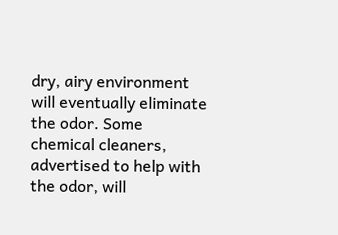dry, airy environment will eventually eliminate the odor. Some chemical cleaners, advertised to help with the odor, will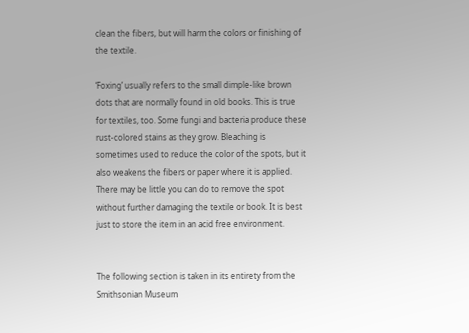clean the fibers, but will harm the colors or finishing of the textile.

‘Foxing’ usually refers to the small dimple-like brown dots that are normally found in old books. This is true for textiles, too. Some fungi and bacteria produce these rust-colored stains as they grow. Bleaching is sometimes used to reduce the color of the spots, but it also weakens the fibers or paper where it is applied. There may be little you can do to remove the spot without further damaging the textile or book. It is best just to store the item in an acid free environment.


The following section is taken in its entirety from the Smithsonian Museum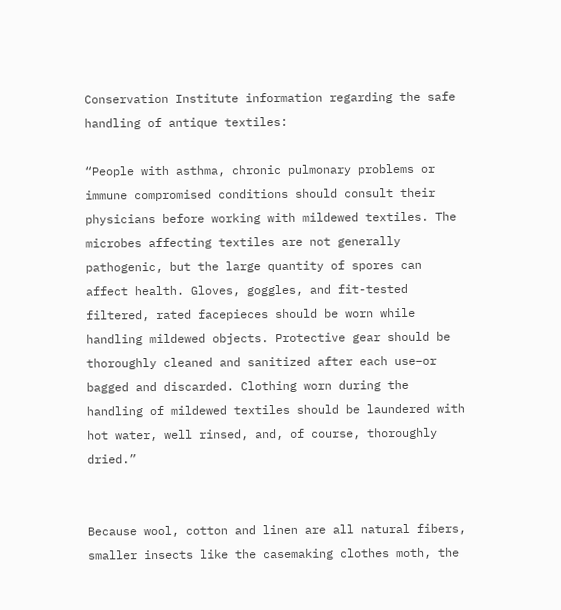Conservation Institute information regarding the safe handling of antique textiles:

“People with asthma, chronic pulmonary problems or immune compromised conditions should consult their physicians before working with mildewed textiles. The microbes affecting textiles are not generally pathogenic, but the large quantity of spores can affect health. Gloves, goggles, and fit-tested filtered, rated facepieces should be worn while handling mildewed objects. Protective gear should be thoroughly cleaned and sanitized after each use–or bagged and discarded. Clothing worn during the handling of mildewed textiles should be laundered with hot water, well rinsed, and, of course, thoroughly dried.”


Because wool, cotton and linen are all natural fibers, smaller insects like the casemaking clothes moth, the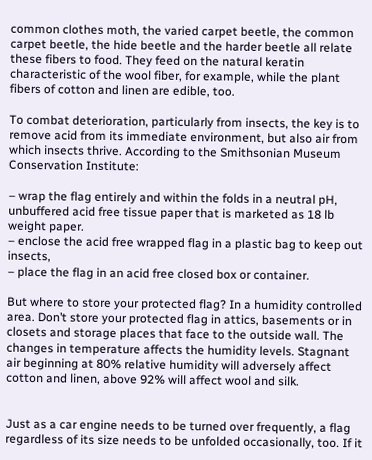common clothes moth, the varied carpet beetle, the common carpet beetle, the hide beetle and the harder beetle all relate these fibers to food. They feed on the natural keratin characteristic of the wool fiber, for example, while the plant fibers of cotton and linen are edible, too.

To combat deterioration, particularly from insects, the key is to remove acid from its immediate environment, but also air from which insects thrive. According to the Smithsonian Museum Conservation Institute:

– wrap the flag entirely and within the folds in a neutral pH, unbuffered acid free tissue paper that is marketed as 18 lb weight paper.
– enclose the acid free wrapped flag in a plastic bag to keep out insects,
– place the flag in an acid free closed box or container.

But where to store your protected flag? In a humidity controlled area. Don’t store your protected flag in attics, basements or in closets and storage places that face to the outside wall. The changes in temperature affects the humidity levels. Stagnant air beginning at 80% relative humidity will adversely affect cotton and linen, above 92% will affect wool and silk.


Just as a car engine needs to be turned over frequently, a flag regardless of its size needs to be unfolded occasionally, too. If it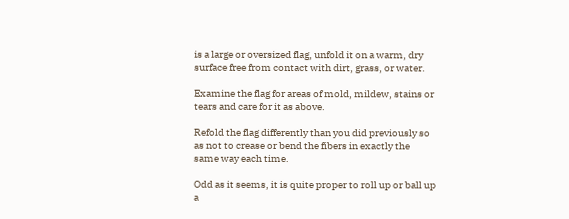is a large or oversized flag, unfold it on a warm, dry surface free from contact with dirt, grass, or water.

Examine the flag for areas of mold, mildew, stains or tears and care for it as above.

Refold the flag differently than you did previously so as not to crease or bend the fibers in exactly the same way each time.

Odd as it seems, it is quite proper to roll up or ball up a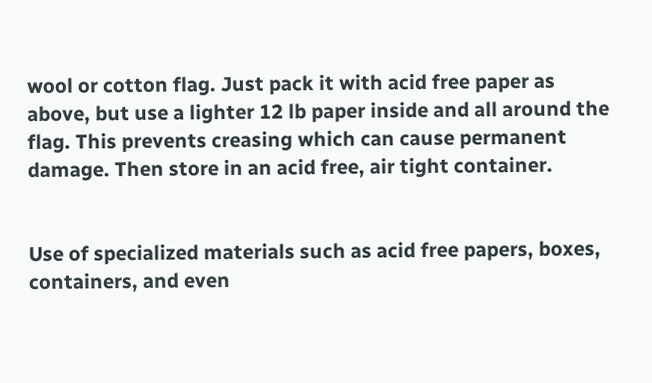wool or cotton flag. Just pack it with acid free paper as above, but use a lighter 12 lb paper inside and all around the flag. This prevents creasing which can cause permanent damage. Then store in an acid free, air tight container.


Use of specialized materials such as acid free papers, boxes, containers, and even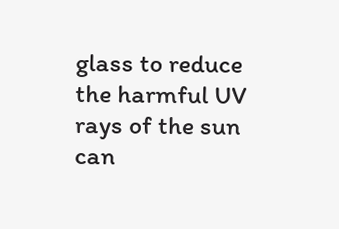glass to reduce the harmful UV rays of the sun can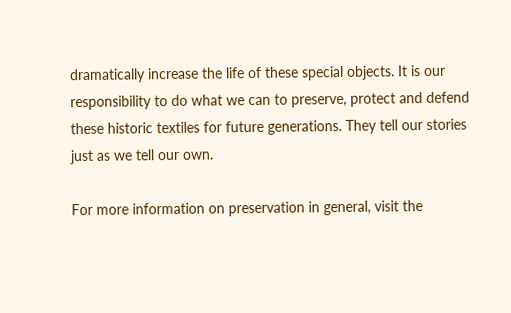dramatically increase the life of these special objects. It is our responsibility to do what we can to preserve, protect and defend these historic textiles for future generations. They tell our stories just as we tell our own.

For more information on preservation in general, visit the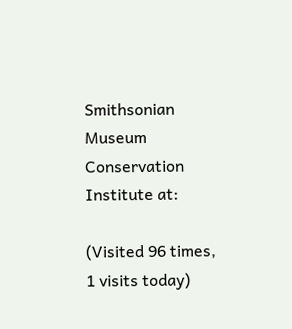Smithsonian Museum Conservation Institute at:

(Visited 96 times, 1 visits today)